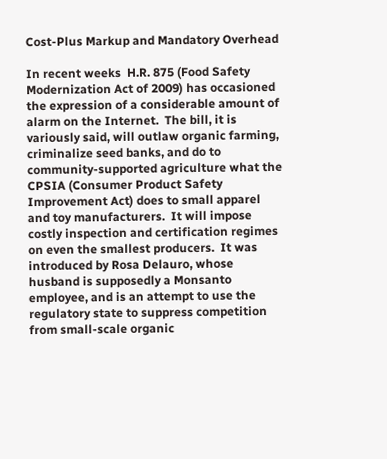Cost-Plus Markup and Mandatory Overhead

In recent weeks  H.R. 875 (Food Safety Modernization Act of 2009) has occasioned the expression of a considerable amount of alarm on the Internet.  The bill, it is variously said, will outlaw organic farming, criminalize seed banks, and do to community-supported agriculture what the CPSIA (Consumer Product Safety Improvement Act) does to small apparel and toy manufacturers.  It will impose costly inspection and certification regimes on even the smallest producers.  It was introduced by Rosa Delauro, whose husband is supposedly a Monsanto employee, and is an attempt to use the regulatory state to suppress competition from small-scale organic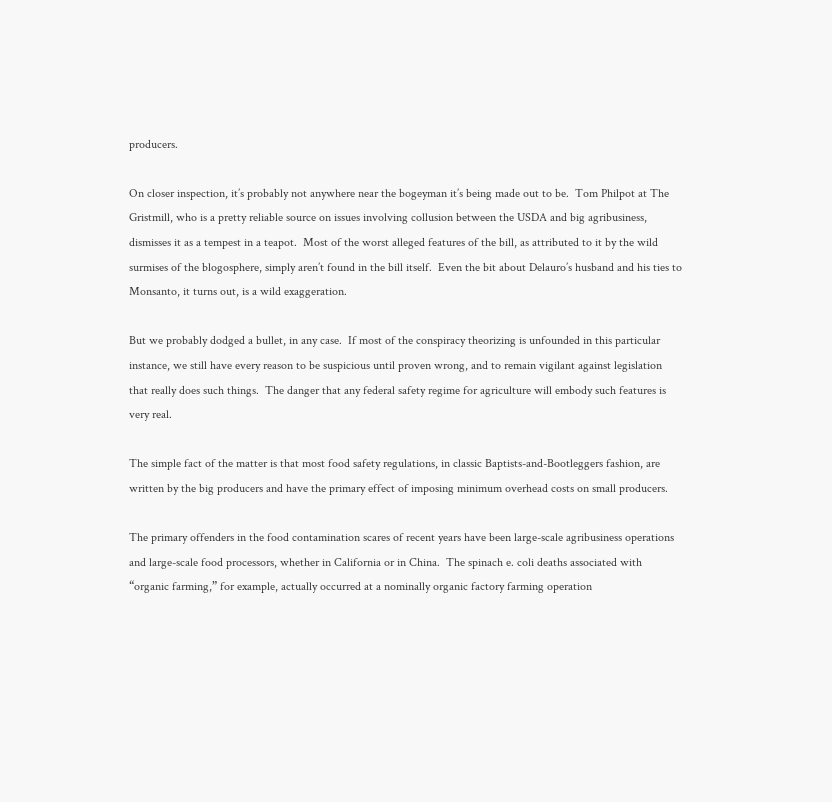producers.

On closer inspection, it’s probably not anywhere near the bogeyman it’s being made out to be.  Tom Philpot at The Gristmill, who is a pretty reliable source on issues involving collusion between the USDA and big agribusiness, dismisses it as a tempest in a teapot.  Most of the worst alleged features of the bill, as attributed to it by the wild surmises of the blogosphere, simply aren’t found in the bill itself.  Even the bit about Delauro’s husband and his ties to Monsanto, it turns out, is a wild exaggeration.

But we probably dodged a bullet, in any case.  If most of the conspiracy theorizing is unfounded in this particular instance, we still have every reason to be suspicious until proven wrong, and to remain vigilant against legislation that really does such things.  The danger that any federal safety regime for agriculture will embody such features is very real.

The simple fact of the matter is that most food safety regulations, in classic Baptists-and-Bootleggers fashion, are written by the big producers and have the primary effect of imposing minimum overhead costs on small producers.

The primary offenders in the food contamination scares of recent years have been large-scale agribusiness operations and large-scale food processors, whether in California or in China.  The spinach e. coli deaths associated with “organic farming,” for example, actually occurred at a nominally organic factory farming operation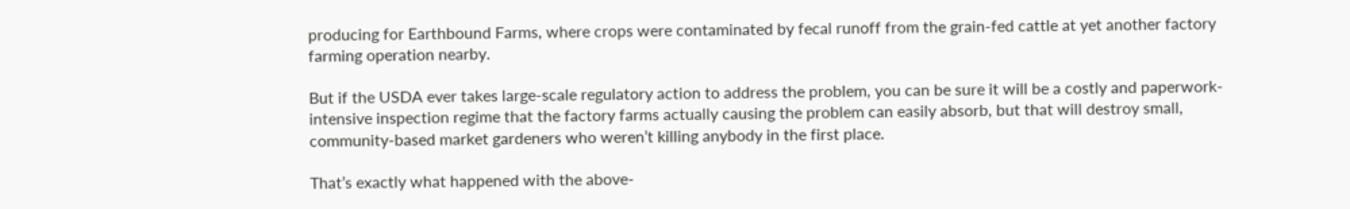producing for Earthbound Farms, where crops were contaminated by fecal runoff from the grain-fed cattle at yet another factory farming operation nearby.

But if the USDA ever takes large-scale regulatory action to address the problem, you can be sure it will be a costly and paperwork-intensive inspection regime that the factory farms actually causing the problem can easily absorb, but that will destroy small, community-based market gardeners who weren’t killing anybody in the first place.

That’s exactly what happened with the above-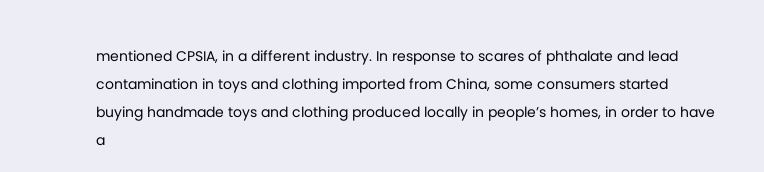mentioned CPSIA, in a different industry. In response to scares of phthalate and lead contamination in toys and clothing imported from China, some consumers started buying handmade toys and clothing produced locally in people’s homes, in order to have a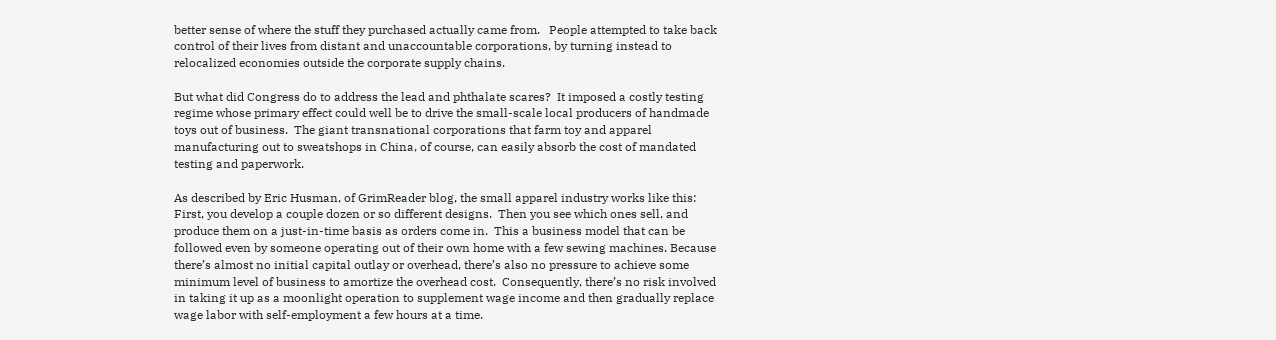better sense of where the stuff they purchased actually came from.   People attempted to take back control of their lives from distant and unaccountable corporations, by turning instead to relocalized economies outside the corporate supply chains.

But what did Congress do to address the lead and phthalate scares?  It imposed a costly testing regime whose primary effect could well be to drive the small-scale local producers of handmade toys out of business.  The giant transnational corporations that farm toy and apparel manufacturing out to sweatshops in China, of course, can easily absorb the cost of mandated testing and paperwork.

As described by Eric Husman, of GrimReader blog, the small apparel industry works like this:  First, you develop a couple dozen or so different designs.  Then you see which ones sell, and produce them on a just-in-time basis as orders come in.  This a business model that can be followed even by someone operating out of their own home with a few sewing machines. Because there’s almost no initial capital outlay or overhead, there’s also no pressure to achieve some minimum level of business to amortize the overhead cost.  Consequently, there’s no risk involved in taking it up as a moonlight operation to supplement wage income and then gradually replace wage labor with self-employment a few hours at a time.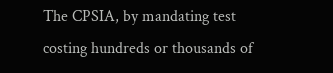The CPSIA, by mandating test costing hundreds or thousands of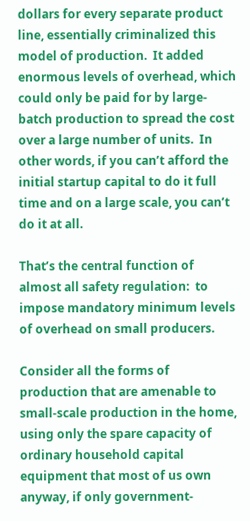dollars for every separate product line, essentially criminalized this model of production.  It added enormous levels of overhead, which could only be paid for by large-batch production to spread the cost over a large number of units.  In other words, if you can’t afford the initial startup capital to do it full time and on a large scale, you can’t do it at all.

That’s the central function of almost all safety regulation:  to impose mandatory minimum levels of overhead on small producers.

Consider all the forms of production that are amenable to small-scale production in the home, using only the spare capacity of ordinary household capital equipment that most of us own anyway, if only government-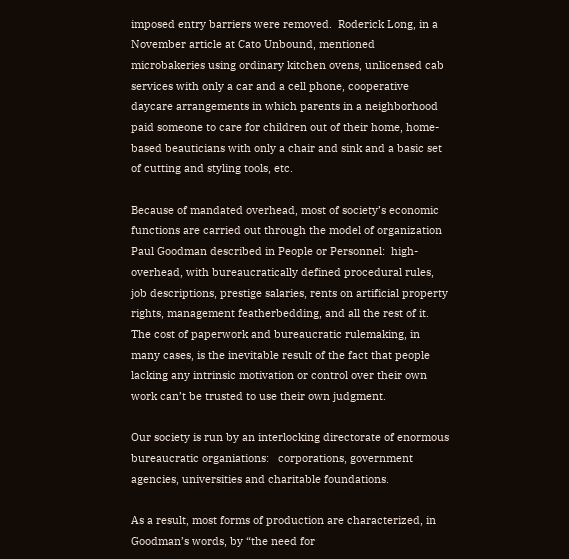imposed entry barriers were removed.  Roderick Long, in a November article at Cato Unbound, mentioned microbakeries using ordinary kitchen ovens, unlicensed cab services with only a car and a cell phone, cooperative daycare arrangements in which parents in a neighborhood paid someone to care for children out of their home, home-based beauticians with only a chair and sink and a basic set of cutting and styling tools, etc.

Because of mandated overhead, most of society’s economic functions are carried out through the model of organization Paul Goodman described in People or Personnel:  high-overhead, with bureaucratically defined procedural rules, job descriptions, prestige salaries, rents on artificial property rights, management featherbedding, and all the rest of it.  The cost of paperwork and bureaucratic rulemaking, in many cases, is the inevitable result of the fact that people lacking any intrinsic motivation or control over their own work can’t be trusted to use their own judgment.

Our society is run by an interlocking directorate of enormous bureaucratic organiations:   corporations, government agencies, universities and charitable foundations.

As a result, most forms of production are characterized, in Goodman’s words, by “the need for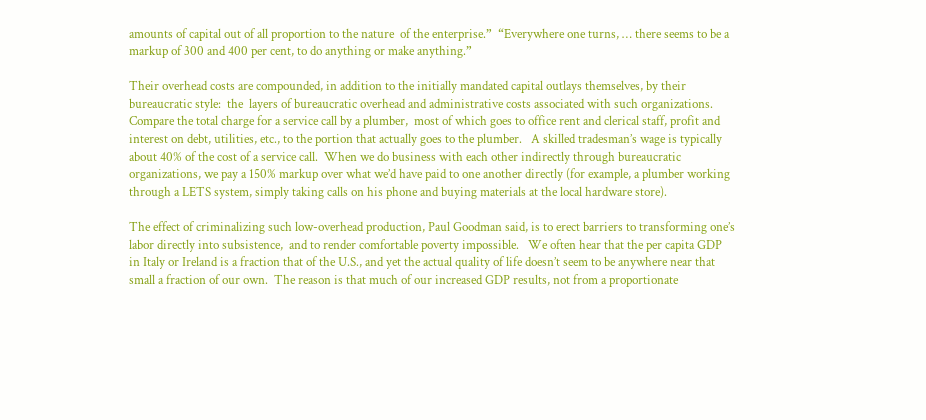amounts of capital out of all proportion to the nature  of the enterprise.”  “Everywhere one turns, … there seems to be a markup of 300 and 400 per cent, to do anything or make anything.”

Their overhead costs are compounded, in addition to the initially mandated capital outlays themselves, by their bureaucratic style:  the  layers of bureaucratic overhead and administrative costs associated with such organizations.  Compare the total charge for a service call by a plumber,  most of which goes to office rent and clerical staff, profit and interest on debt, utilities, etc., to the portion that actually goes to the plumber.   A skilled tradesman’s wage is typically about 40% of the cost of a service call.  When we do business with each other indirectly through bureaucratic organizations, we pay a 150% markup over what we’d have paid to one another directly (for example, a plumber working through a LETS system, simply taking calls on his phone and buying materials at the local hardware store).

The effect of criminalizing such low-overhead production, Paul Goodman said, is to erect barriers to transforming one’s labor directly into subsistence,  and to render comfortable poverty impossible.   We often hear that the per capita GDP in Italy or Ireland is a fraction that of the U.S., and yet the actual quality of life doesn’t seem to be anywhere near that small a fraction of our own.  The reason is that much of our increased GDP results, not from a proportionate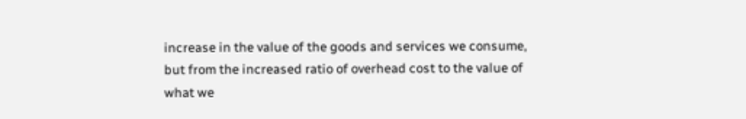increase in the value of the goods and services we consume, but from the increased ratio of overhead cost to the value of what we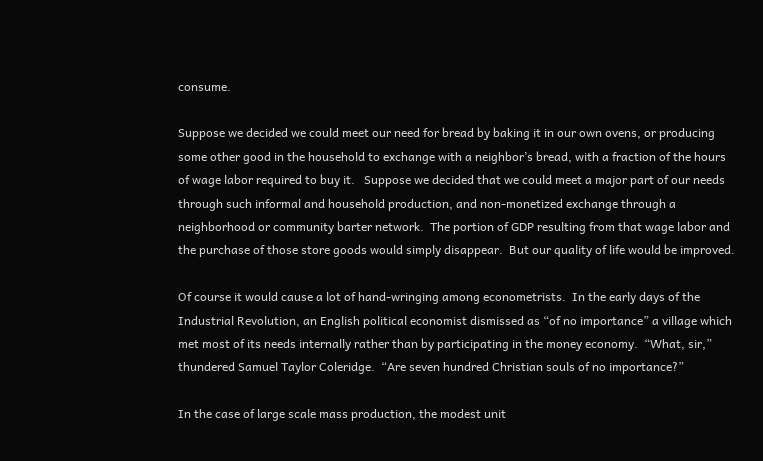consume.

Suppose we decided we could meet our need for bread by baking it in our own ovens, or producing some other good in the household to exchange with a neighbor’s bread, with a fraction of the hours of wage labor required to buy it.   Suppose we decided that we could meet a major part of our needs through such informal and household production, and non-monetized exchange through a neighborhood or community barter network.  The portion of GDP resulting from that wage labor and the purchase of those store goods would simply disappear.  But our quality of life would be improved.

Of course it would cause a lot of hand-wringing among econometrists.  In the early days of the Industrial Revolution, an English political economist dismissed as “of no importance” a village which met most of its needs internally rather than by participating in the money economy.  “What, sir,” thundered Samuel Taylor Coleridge.  “Are seven hundred Christian souls of no importance?”

In the case of large scale mass production, the modest unit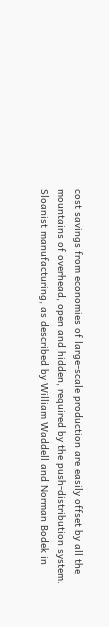cost savings from economies of large-scale production are easily offset by all the mountains of overhead, open and hidden, required by the push-distribution system.  Sloanist manufacturing, as described by William Waddell and Norman Bodek in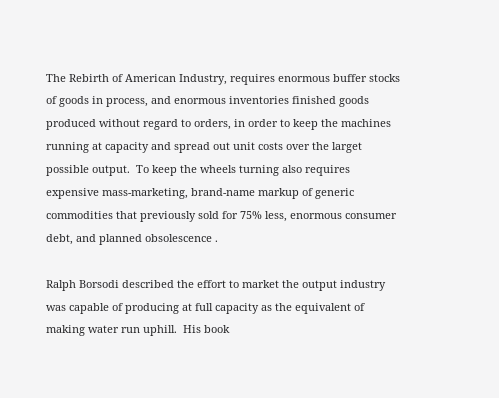The Rebirth of American Industry, requires enormous buffer stocks of goods in process, and enormous inventories finished goods produced without regard to orders, in order to keep the machines running at capacity and spread out unit costs over the larget possible output.  To keep the wheels turning also requires expensive mass-marketing, brand-name markup of generic commodities that previously sold for 75% less, enormous consumer debt, and planned obsolescence .

Ralph Borsodi described the effort to market the output industry was capable of producing at full capacity as the equivalent of making water run uphill.  His book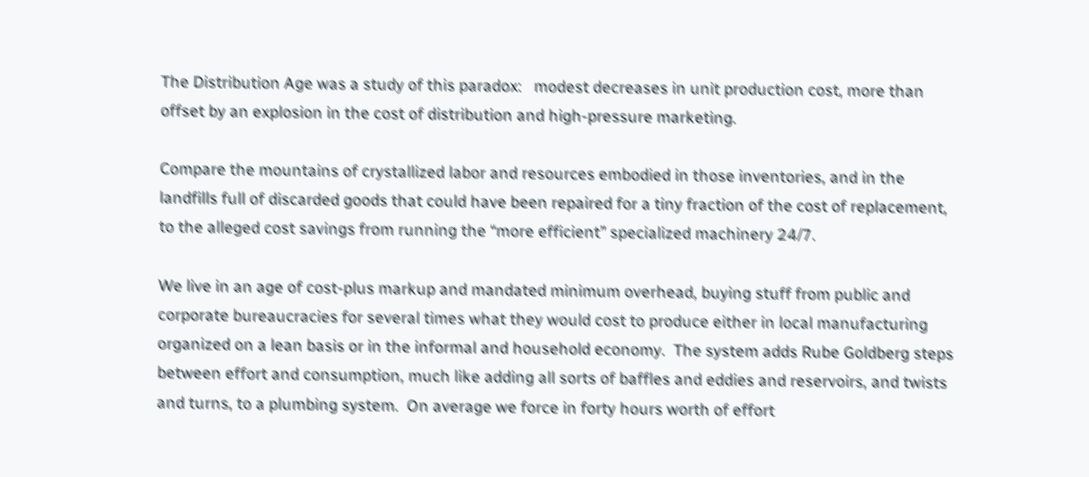The Distribution Age was a study of this paradox:   modest decreases in unit production cost, more than offset by an explosion in the cost of distribution and high-pressure marketing.

Compare the mountains of crystallized labor and resources embodied in those inventories, and in the landfills full of discarded goods that could have been repaired for a tiny fraction of the cost of replacement, to the alleged cost savings from running the “more efficient” specialized machinery 24/7.

We live in an age of cost-plus markup and mandated minimum overhead, buying stuff from public and corporate bureaucracies for several times what they would cost to produce either in local manufacturing organized on a lean basis or in the informal and household economy.  The system adds Rube Goldberg steps between effort and consumption, much like adding all sorts of baffles and eddies and reservoirs, and twists and turns, to a plumbing system.  On average we force in forty hours worth of effort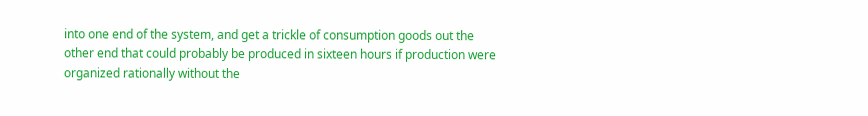into one end of the system, and get a trickle of consumption goods out the other end that could probably be produced in sixteen hours if production were organized rationally without the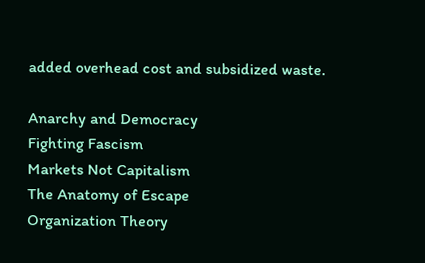added overhead cost and subsidized waste.

Anarchy and Democracy
Fighting Fascism
Markets Not Capitalism
The Anatomy of Escape
Organization Theory